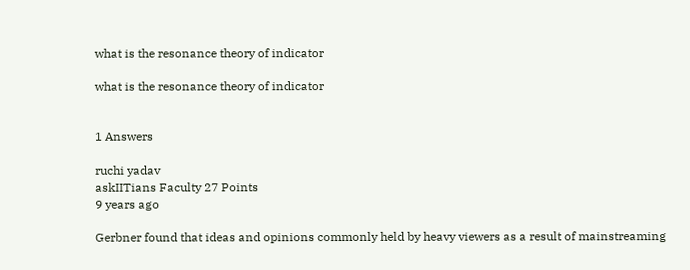what is the resonance theory of indicator

what is the resonance theory of indicator


1 Answers

ruchi yadav
askIITians Faculty 27 Points
9 years ago

Gerbner found that ideas and opinions commonly held by heavy viewers as a result of mainstreaming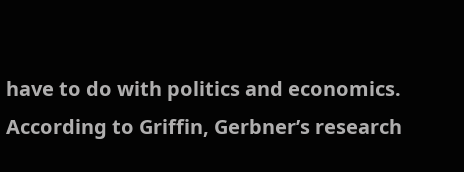have to do with politics and economics. According to Griffin, Gerbner’s research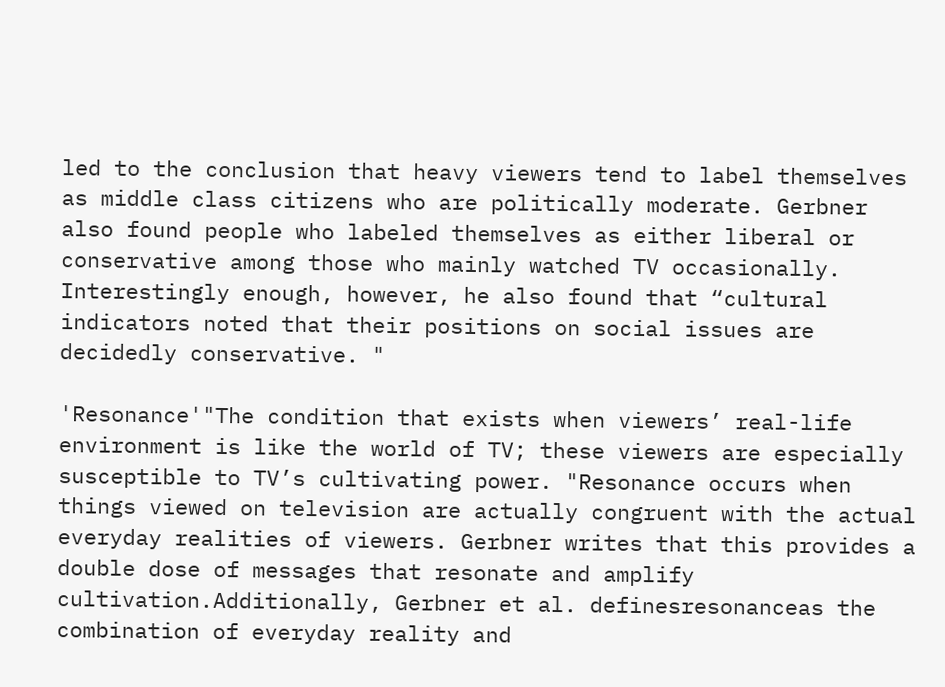led to the conclusion that heavy viewers tend to label themselves as middle class citizens who are politically moderate. Gerbner also found people who labeled themselves as either liberal or conservative among those who mainly watched TV occasionally. Interestingly enough, however, he also found that “cultural indicators noted that their positions on social issues are decidedly conservative. "

'Resonance'"The condition that exists when viewers’ real-life environment is like the world of TV; these viewers are especially susceptible to TV’s cultivating power. "Resonance occurs when things viewed on television are actually congruent with the actual everyday realities of viewers. Gerbner writes that this provides a double dose of messages that resonate and amplify cultivation.Additionally, Gerbner et al. definesresonanceas the combination of everyday reality and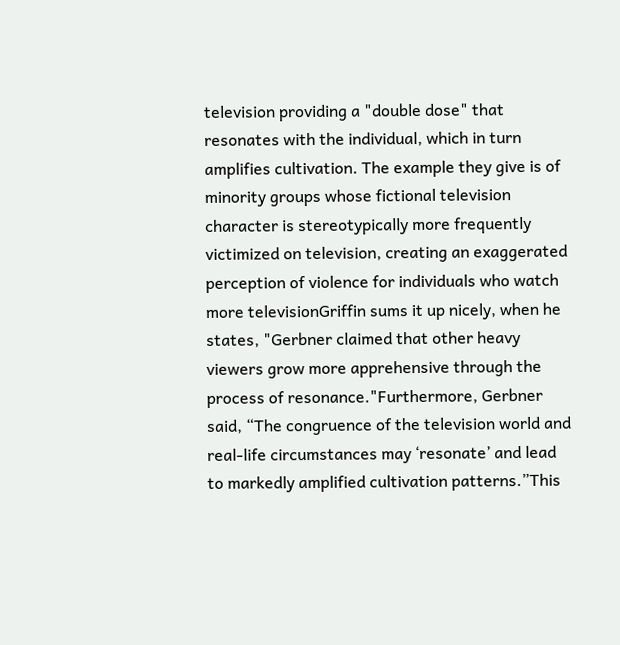television providing a "double dose" that resonates with the individual, which in turn amplifies cultivation. The example they give is of minority groups whose fictional television character is stereotypically more frequently victimized on television, creating an exaggerated perception of violence for individuals who watch more televisionGriffin sums it up nicely, when he states, "Gerbner claimed that other heavy viewers grow more apprehensive through the process of resonance."Furthermore, Gerbner said, “The congruence of the television world and real-life circumstances may ‘resonate’ and lead to markedly amplified cultivation patterns.”This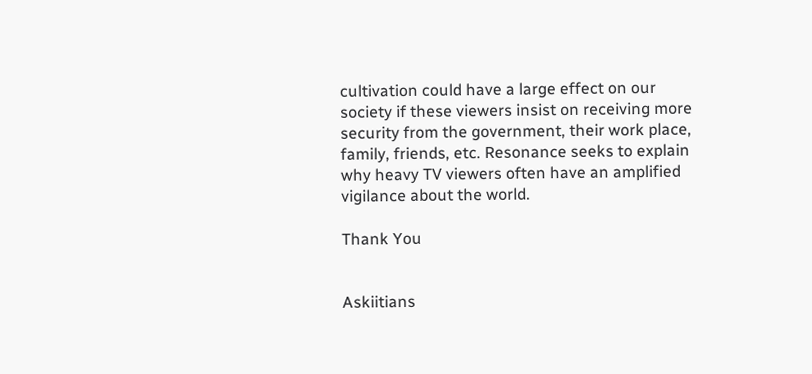cultivation could have a large effect on our society if these viewers insist on receiving more security from the government, their work place, family, friends, etc. Resonance seeks to explain why heavy TV viewers often have an amplified vigilance about the world.

Thank You


Askiitians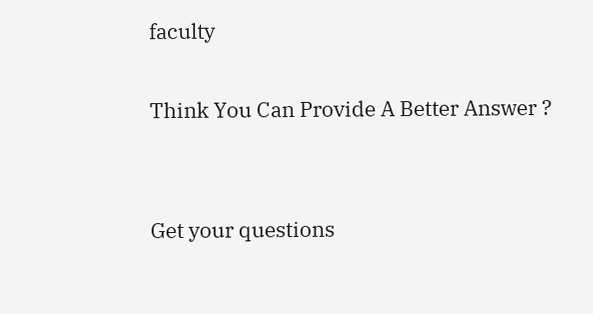faculty

Think You Can Provide A Better Answer ?


Get your questions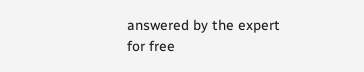answered by the expert for free